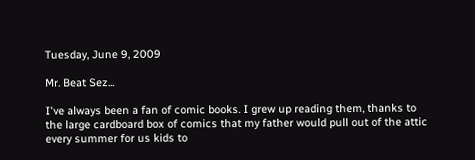Tuesday, June 9, 2009

Mr. Beat Sez...

I've always been a fan of comic books. I grew up reading them, thanks to the large cardboard box of comics that my father would pull out of the attic every summer for us kids to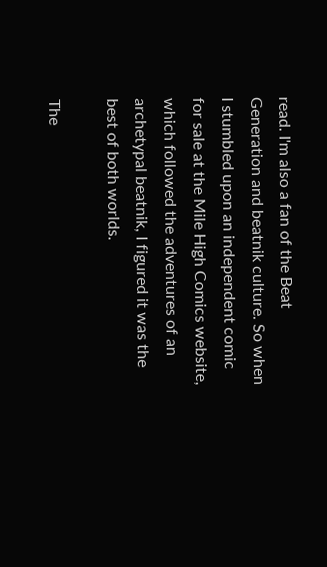read. I'm also a fan of the Beat Generation and beatnik culture. So when I stumbled upon an independent comic for sale at the Mile High Comics website, which followed the adventures of an archetypal beatnik, I figured it was the best of both worlds.

The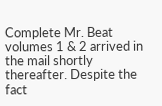Complete Mr. Beat volumes 1 & 2 arrived in the mail shortly thereafter. Despite the fact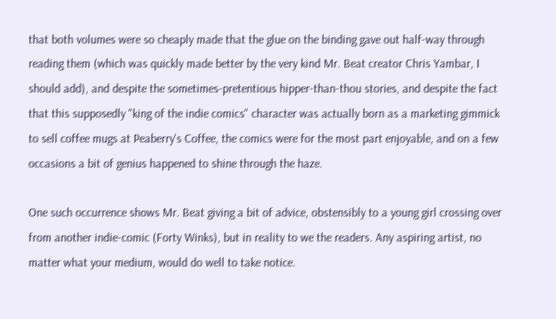that both volumes were so cheaply made that the glue on the binding gave out half-way through reading them (which was quickly made better by the very kind Mr. Beat creator Chris Yambar, I should add), and despite the sometimes-pretentious hipper-than-thou stories, and despite the fact that this supposedly "king of the indie comics" character was actually born as a marketing gimmick to sell coffee mugs at Peaberry's Coffee, the comics were for the most part enjoyable, and on a few occasions a bit of genius happened to shine through the haze.

One such occurrence shows Mr. Beat giving a bit of advice, obstensibly to a young girl crossing over from another indie-comic (Forty Winks), but in reality to we the readers. Any aspiring artist, no matter what your medium, would do well to take notice.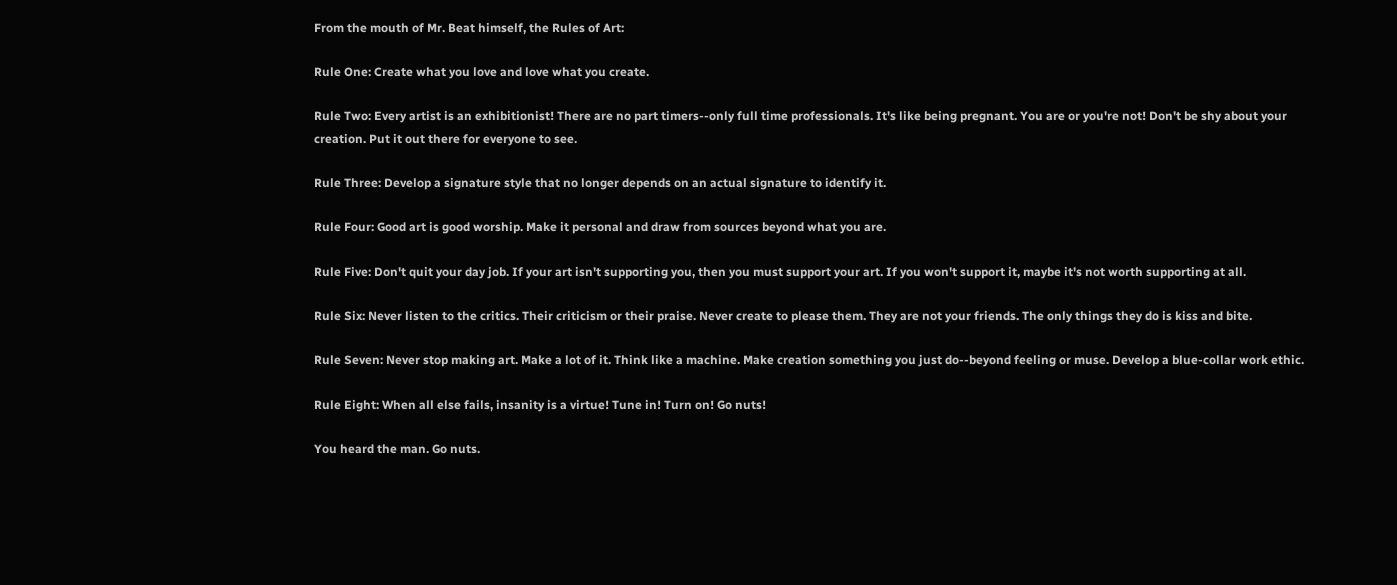From the mouth of Mr. Beat himself, the Rules of Art:

Rule One: Create what you love and love what you create.

Rule Two: Every artist is an exhibitionist! There are no part timers--only full time professionals. It's like being pregnant. You are or you're not! Don't be shy about your creation. Put it out there for everyone to see.

Rule Three: Develop a signature style that no longer depends on an actual signature to identify it.

Rule Four: Good art is good worship. Make it personal and draw from sources beyond what you are.

Rule Five: Don't quit your day job. If your art isn't supporting you, then you must support your art. If you won't support it, maybe it's not worth supporting at all.

Rule Six: Never listen to the critics. Their criticism or their praise. Never create to please them. They are not your friends. The only things they do is kiss and bite.

Rule Seven: Never stop making art. Make a lot of it. Think like a machine. Make creation something you just do--beyond feeling or muse. Develop a blue-collar work ethic.

Rule Eight: When all else fails, insanity is a virtue! Tune in! Turn on! Go nuts!

You heard the man. Go nuts.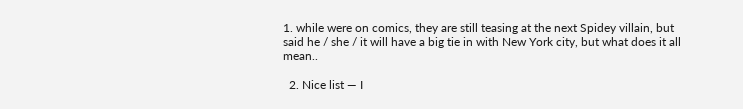1. while were on comics, they are still teasing at the next Spidey villain, but said he / she / it will have a big tie in with New York city, but what does it all mean..

  2. Nice list — I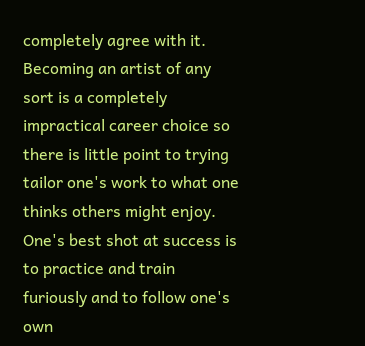completely agree with it. Becoming an artist of any sort is a completely impractical career choice so there is little point to trying tailor one's work to what one thinks others might enjoy. One's best shot at success is to practice and train furiously and to follow one's own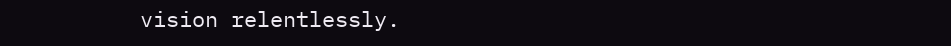vision relentlessly.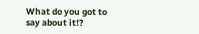What do you got to say about it!?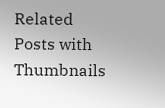Related Posts with Thumbnails